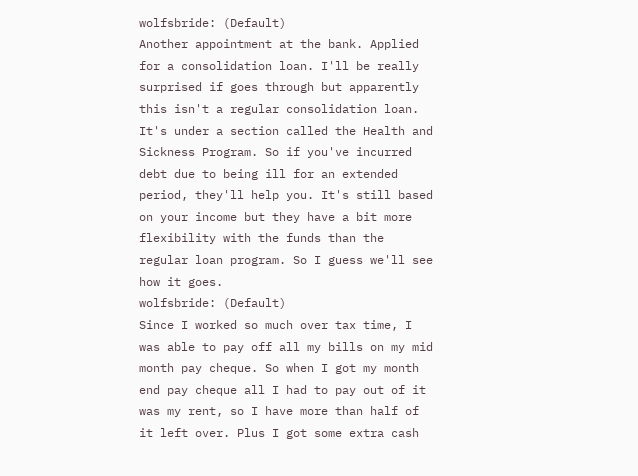wolfsbride: (Default)
Another appointment at the bank. Applied for a consolidation loan. I'll be really surprised if goes through but apparently this isn't a regular consolidation loan. It's under a section called the Health and Sickness Program. So if you've incurred debt due to being ill for an extended period, they'll help you. It's still based on your income but they have a bit more flexibility with the funds than the regular loan program. So I guess we'll see how it goes.
wolfsbride: (Default)
Since I worked so much over tax time, I was able to pay off all my bills on my mid month pay cheque. So when I got my month end pay cheque all I had to pay out of it was my rent, so I have more than half of it left over. Plus I got some extra cash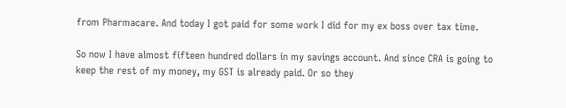from Pharmacare. And today I got paid for some work I did for my ex boss over tax time.

So now I have almost fifteen hundred dollars in my savings account. And since CRA is going to keep the rest of my money, my GST is already paid. Or so they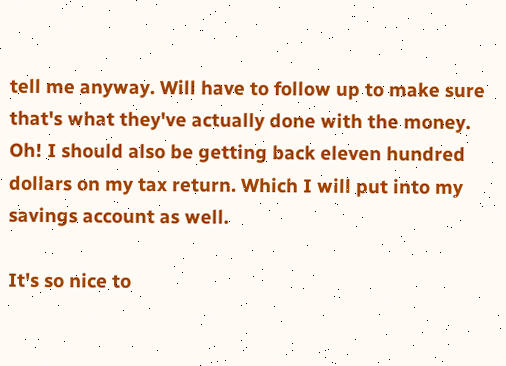tell me anyway. Will have to follow up to make sure that's what they've actually done with the money. Oh! I should also be getting back eleven hundred dollars on my tax return. Which I will put into my savings account as well.

It's so nice to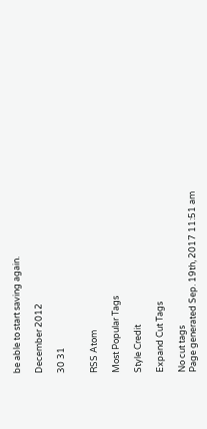be able to start saving again.

December 2012

30 31


RSS Atom

Most Popular Tags

Style Credit

Expand Cut Tags

No cut tags
Page generated Sep. 19th, 2017 11:51 am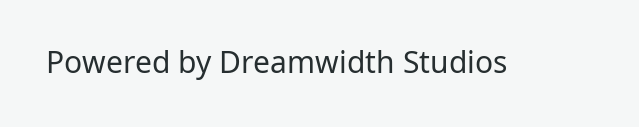Powered by Dreamwidth Studios